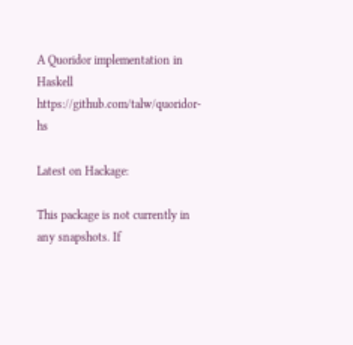A Quoridor implementation in Haskell https://github.com/talw/quoridor-hs

Latest on Hackage:

This package is not currently in any snapshots. If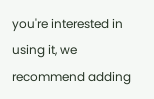you're interested in using it, we recommend adding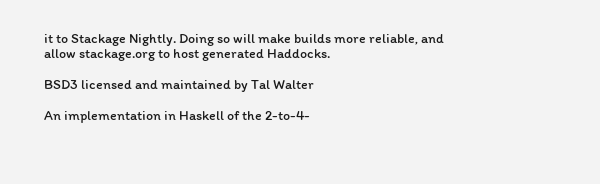it to Stackage Nightly. Doing so will make builds more reliable, and allow stackage.org to host generated Haddocks.

BSD3 licensed and maintained by Tal Walter

An implementation in Haskell of the 2-to-4-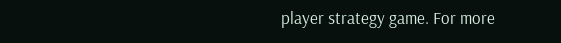player strategy game. For more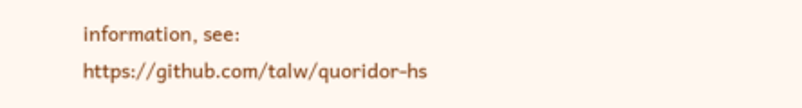information, see: https://github.com/talw/quoridor-hs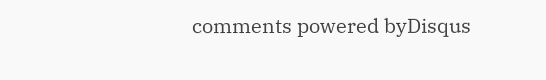comments powered byDisqus